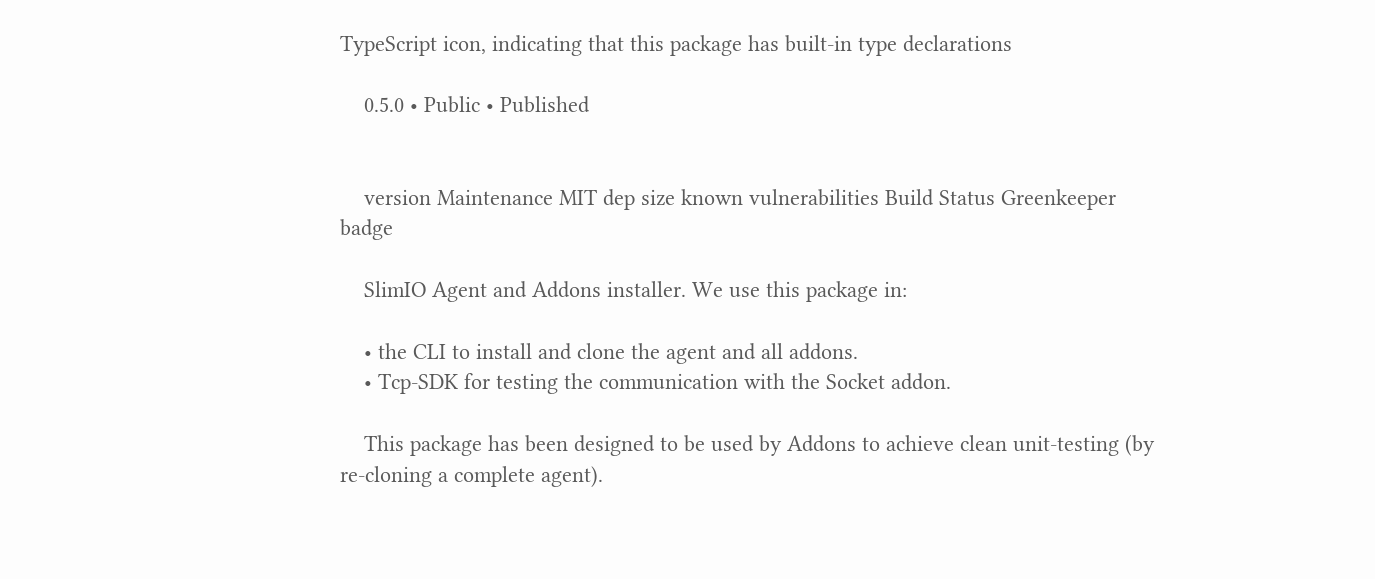TypeScript icon, indicating that this package has built-in type declarations

    0.5.0 • Public • Published


    version Maintenance MIT dep size known vulnerabilities Build Status Greenkeeper badge

    SlimIO Agent and Addons installer. We use this package in:

    • the CLI to install and clone the agent and all addons.
    • Tcp-SDK for testing the communication with the Socket addon.

    This package has been designed to be used by Addons to achieve clean unit-testing (by re-cloning a complete agent).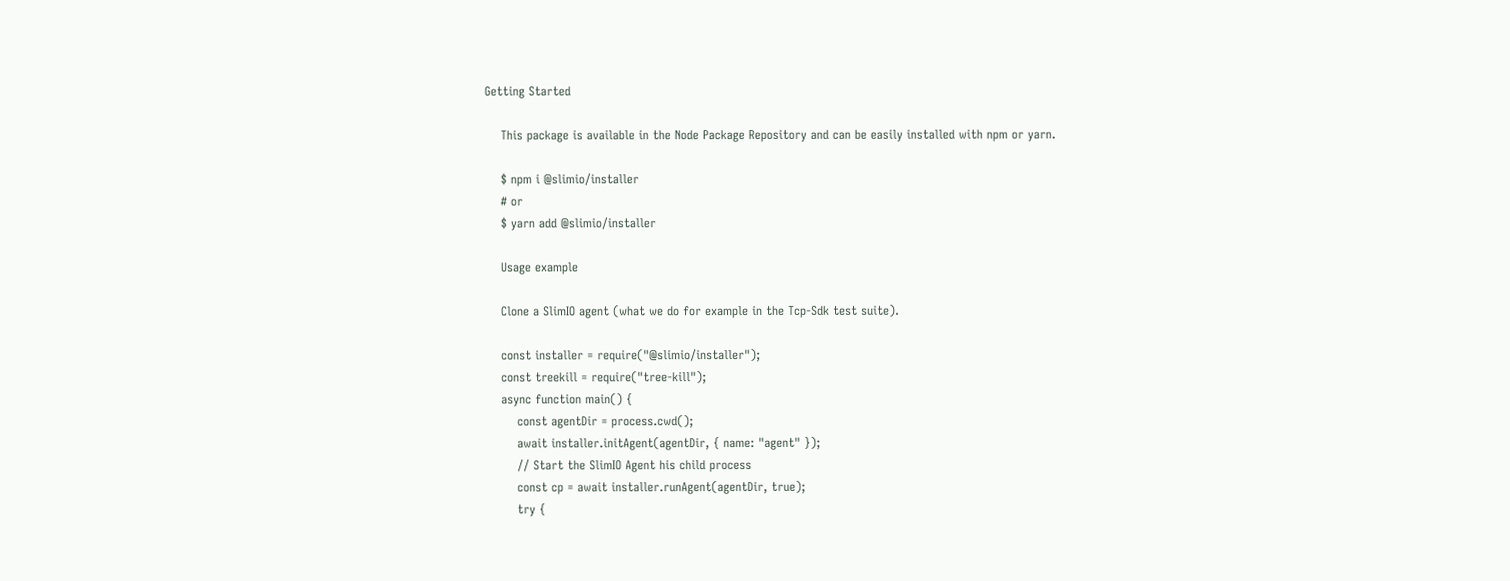Getting Started

    This package is available in the Node Package Repository and can be easily installed with npm or yarn.

    $ npm i @slimio/installer
    # or
    $ yarn add @slimio/installer

    Usage example

    Clone a SlimIO agent (what we do for example in the Tcp-Sdk test suite).

    const installer = require("@slimio/installer");
    const treekill = require("tree-kill");
    async function main() {
        const agentDir = process.cwd();
        await installer.initAgent(agentDir, { name: "agent" });
        // Start the SlimIO Agent his child process
        const cp = await installer.runAgent(agentDir, true);
        try {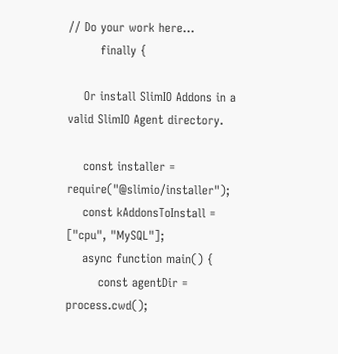// Do your work here...
        finally {

    Or install SlimIO Addons in a valid SlimIO Agent directory.

    const installer = require("@slimio/installer");
    const kAddonsToInstall = ["cpu", "MySQL"];
    async function main() {
        const agentDir = process.cwd();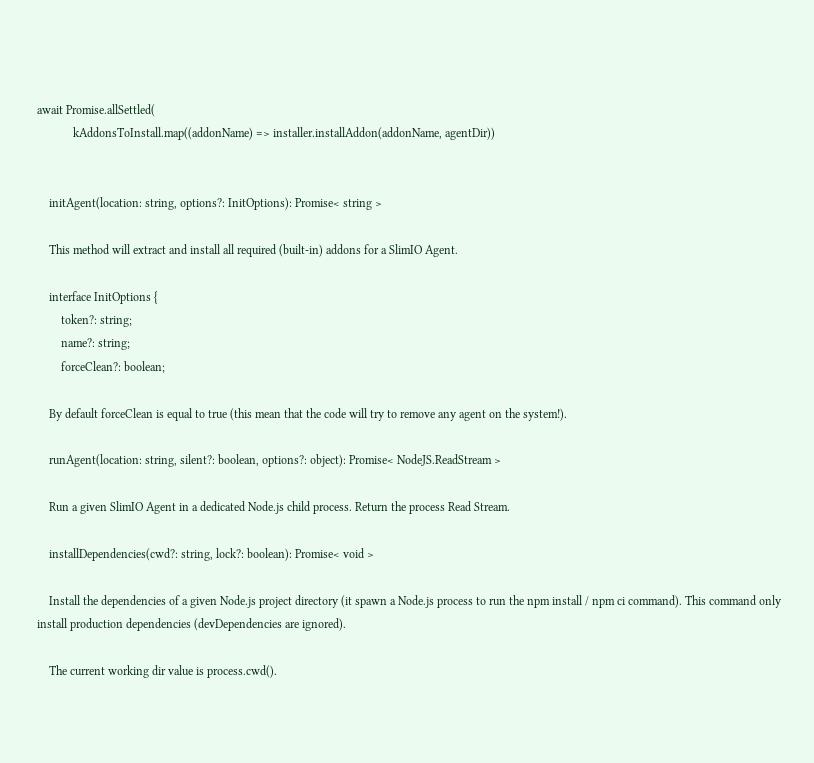await Promise.allSettled(
            kAddonsToInstall.map((addonName) => installer.installAddon(addonName, agentDir))


    initAgent(location: string, options?: InitOptions): Promise< string >

    This method will extract and install all required (built-in) addons for a SlimIO Agent.

    interface InitOptions {
        token?: string;
        name?: string;
        forceClean?: boolean;

    By default forceClean is equal to true (this mean that the code will try to remove any agent on the system!).

    runAgent(location: string, silent?: boolean, options?: object): Promise< NodeJS.ReadStream >

    Run a given SlimIO Agent in a dedicated Node.js child process. Return the process Read Stream.

    installDependencies(cwd?: string, lock?: boolean): Promise< void >

    Install the dependencies of a given Node.js project directory (it spawn a Node.js process to run the npm install / npm ci command). This command only install production dependencies (devDependencies are ignored).

    The current working dir value is process.cwd().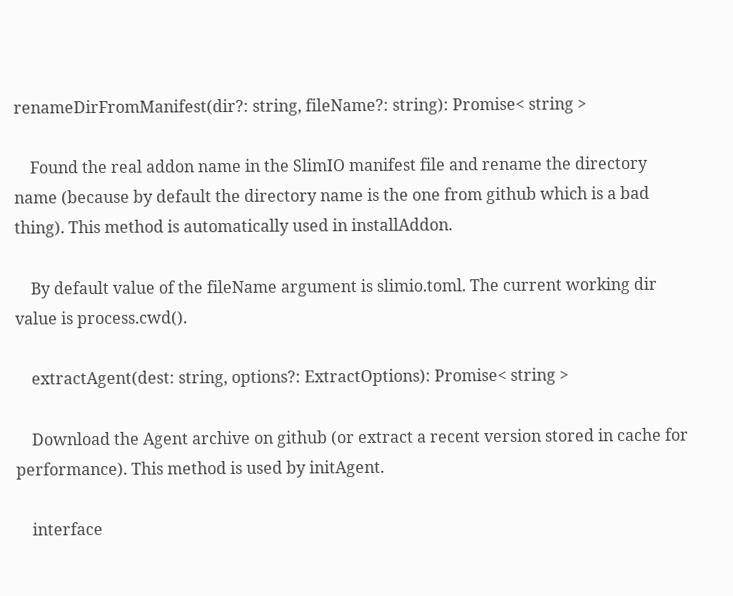renameDirFromManifest(dir?: string, fileName?: string): Promise< string >

    Found the real addon name in the SlimIO manifest file and rename the directory name (because by default the directory name is the one from github which is a bad thing). This method is automatically used in installAddon.

    By default value of the fileName argument is slimio.toml. The current working dir value is process.cwd().

    extractAgent(dest: string, options?: ExtractOptions): Promise< string >

    Download the Agent archive on github (or extract a recent version stored in cache for performance). This method is used by initAgent.

    interface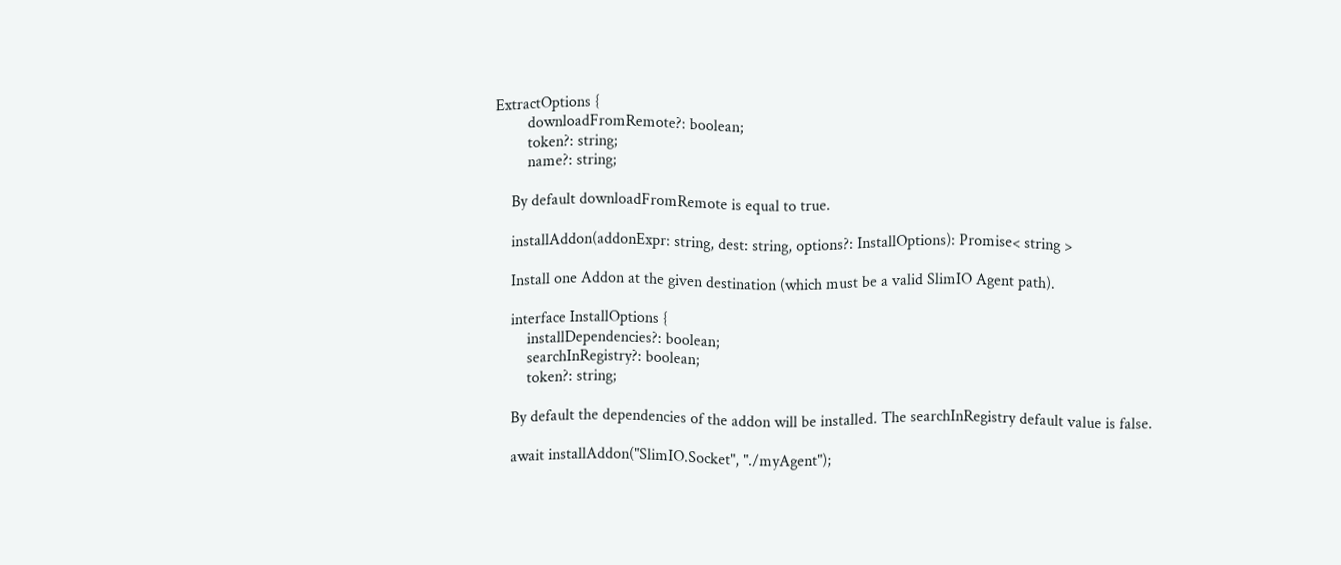ExtractOptions {
        downloadFromRemote?: boolean;
        token?: string;
        name?: string;

    By default downloadFromRemote is equal to true.

    installAddon(addonExpr: string, dest: string, options?: InstallOptions): Promise< string >

    Install one Addon at the given destination (which must be a valid SlimIO Agent path).

    interface InstallOptions {
        installDependencies?: boolean;
        searchInRegistry?: boolean;
        token?: string;

    By default the dependencies of the addon will be installed. The searchInRegistry default value is false.

    await installAddon("SlimIO.Socket", "./myAgent");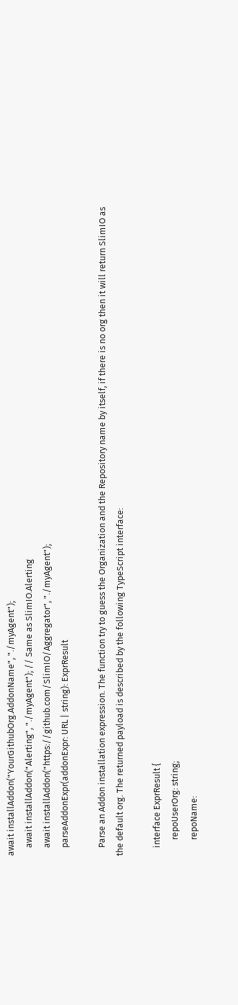await installAddon("YourGithubOrg.AddonName", "./myAgent");
    await installAddon("Alerting", "./myAgent"); // Same as SlimIO.Alerting
    await installAddon("https://github.com/SlimIO/Aggregator", "./myAgent");
    parseAddonExpr(addonExpr: URL | string): ExprResult

    Parse an Addon installation expression. The function try to guess the Organization and the Repository name by itself, if there is no org then it will return SlimIO as the default org. The returned payload is described by the following TypeScript interface:

    interface ExprResult {
        repoUserOrg: string;
        repoName: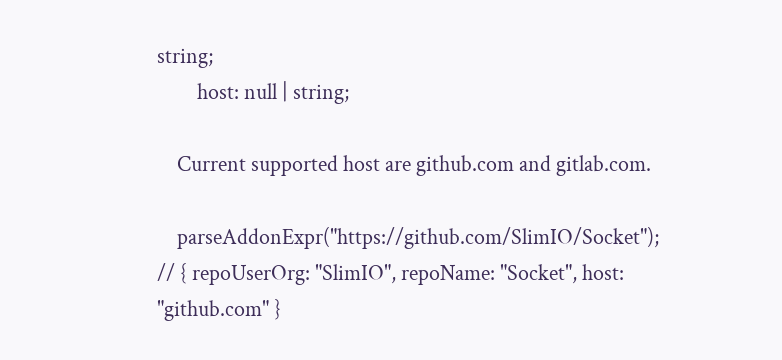string;
        host: null | string;

    Current supported host are github.com and gitlab.com.

    parseAddonExpr("https://github.com/SlimIO/Socket"); // { repoUserOrg: "SlimIO", repoName: "Socket", host: "github.com" }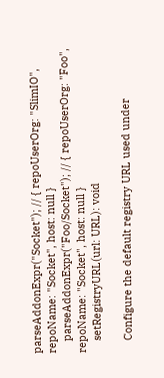parseAddonExpr("Socket"); // { repoUserOrg: "SlimIO", repoName: "Socket", host: null }
    parseAddonExpr("Foo/Socket"); // { repoUserOrg: "Foo", repoName: "Socket", host: null }
    setRegistryURL(url: URL): void

    Configure the default registry URL used under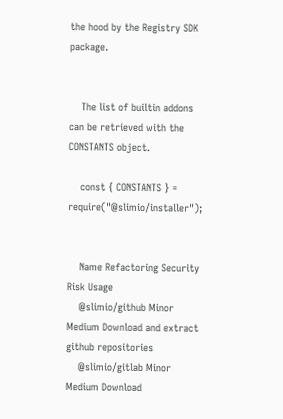the hood by the Registry SDK package.


    The list of builtin addons can be retrieved with the CONSTANTS object.

    const { CONSTANTS } = require("@slimio/installer");


    Name Refactoring Security Risk Usage
    @slimio/github Minor Medium Download and extract github repositories
    @slimio/gitlab Minor Medium Download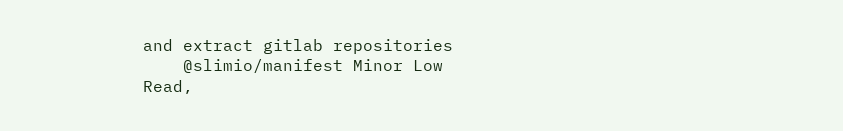and extract gitlab repositories
    @slimio/manifest Minor Low Read,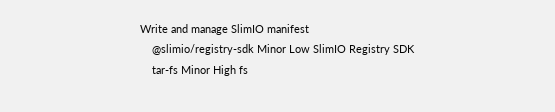Write and manage SlimIO manifest
    @slimio/registry-sdk Minor Low SlimIO Registry SDK
    tar-fs Minor High fs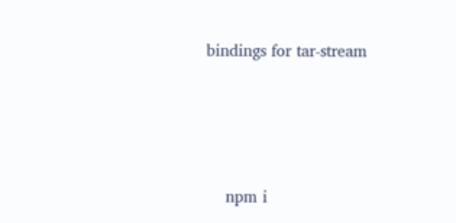bindings for tar-stream




    npm i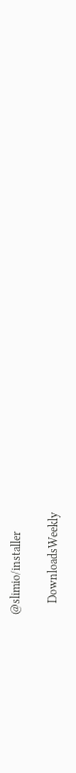@slimio/installer

    DownloadsWeekly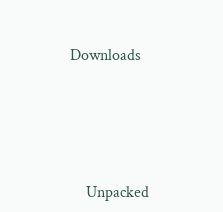Downloads






    Unpacked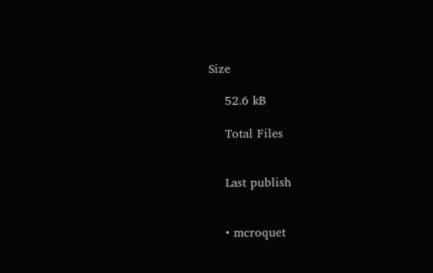Size

    52.6 kB

    Total Files


    Last publish


    • mcroquet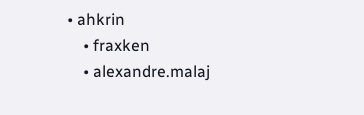• ahkrin
    • fraxken
    • alexandre.malaj